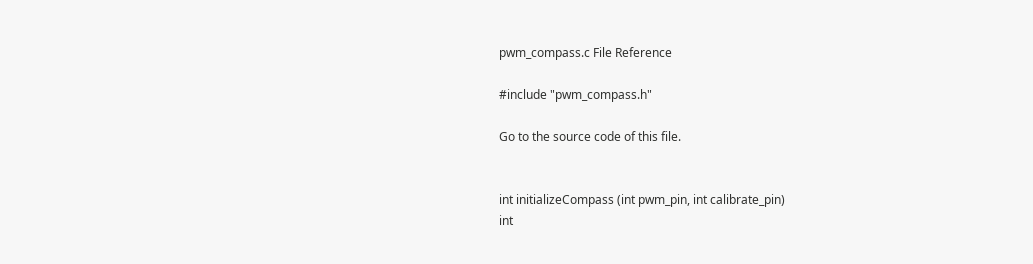pwm_compass.c File Reference

#include "pwm_compass.h"

Go to the source code of this file.


int initializeCompass (int pwm_pin, int calibrate_pin)
int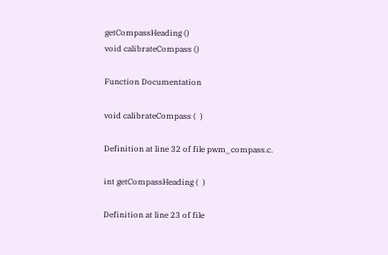getCompassHeading ()
void calibrateCompass ()

Function Documentation

void calibrateCompass (  )

Definition at line 32 of file pwm_compass.c.

int getCompassHeading (  )

Definition at line 23 of file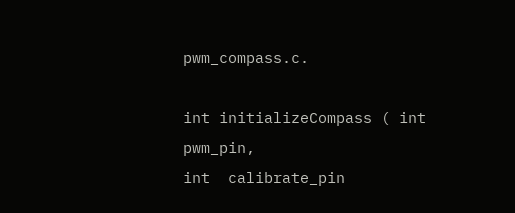pwm_compass.c.

int initializeCompass ( int  pwm_pin,
int  calibrate_pin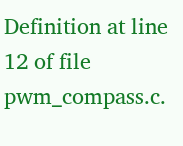Definition at line 12 of file pwm_compass.c.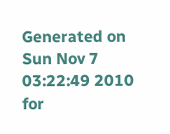Generated on Sun Nov 7 03:22:49 2010 for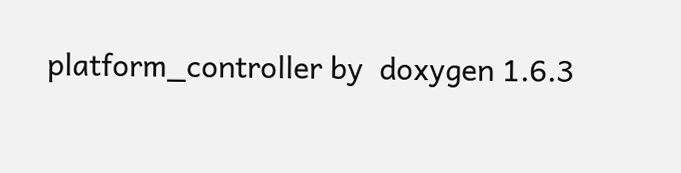platform_controller by  doxygen 1.6.3